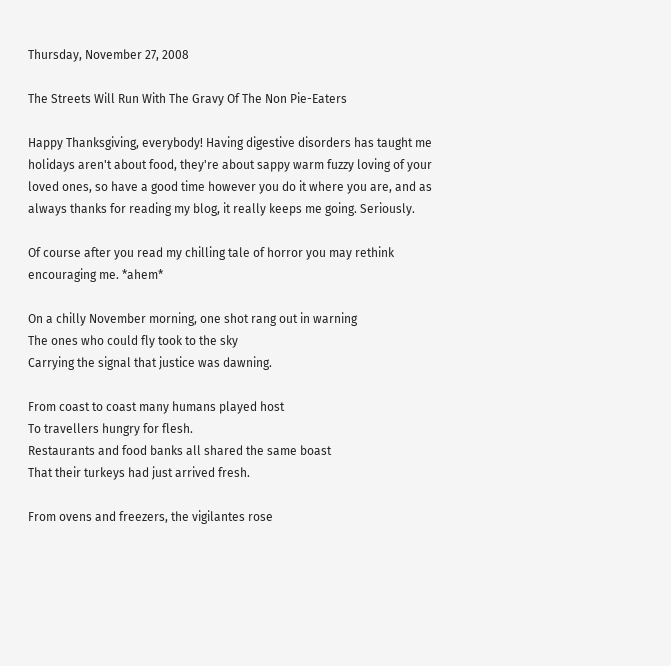Thursday, November 27, 2008

The Streets Will Run With The Gravy Of The Non Pie-Eaters

Happy Thanksgiving, everybody! Having digestive disorders has taught me holidays aren't about food, they're about sappy warm fuzzy loving of your loved ones, so have a good time however you do it where you are, and as always thanks for reading my blog, it really keeps me going. Seriously.

Of course after you read my chilling tale of horror you may rethink encouraging me. *ahem*

On a chilly November morning, one shot rang out in warning
The ones who could fly took to the sky
Carrying the signal that justice was dawning.

From coast to coast many humans played host
To travellers hungry for flesh.
Restaurants and food banks all shared the same boast
That their turkeys had just arrived fresh.

From ovens and freezers, the vigilantes rose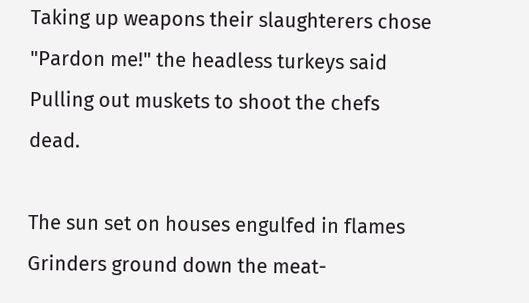Taking up weapons their slaughterers chose
"Pardon me!" the headless turkeys said
Pulling out muskets to shoot the chefs dead.

The sun set on houses engulfed in flames
Grinders ground down the meat-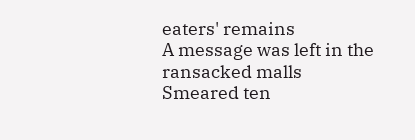eaters' remains
A message was left in the ransacked malls
Smeared ten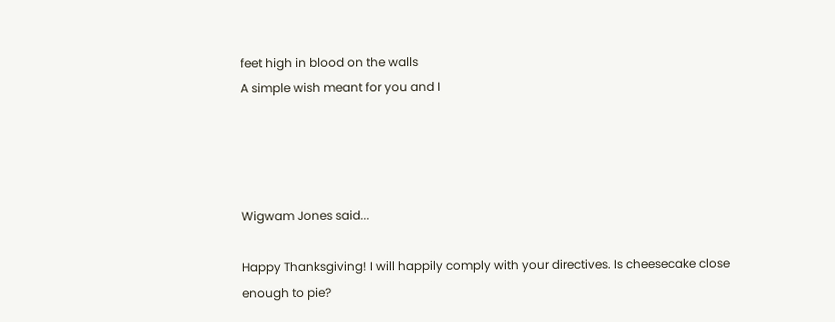feet high in blood on the walls
A simple wish meant for you and I




Wigwam Jones said...

Happy Thanksgiving! I will happily comply with your directives. Is cheesecake close enough to pie?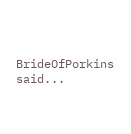BrideOfPorkins said...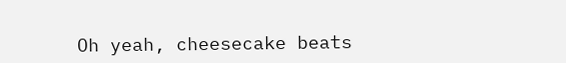Oh yeah, cheesecake beats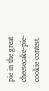pie in the great cheesecake-pie-cookie contest.